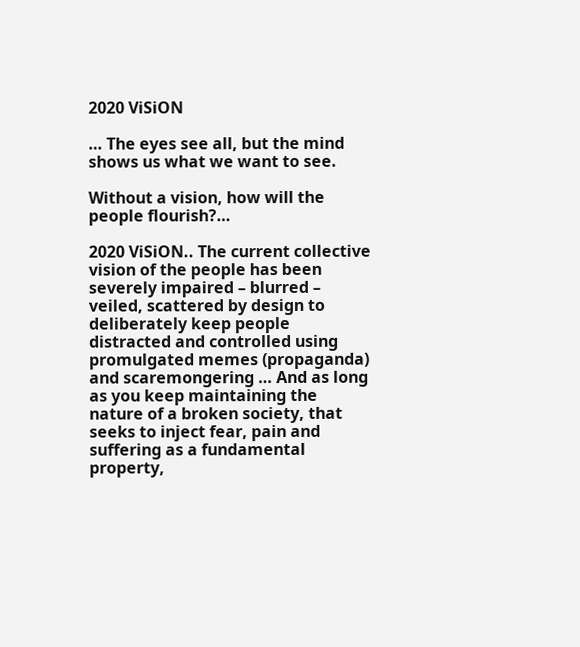2020 ViSiON

… The eyes see all, but the mind shows us what we want to see.

Without a vision, how will the people flourish?…

2020 ViSiON.. The current collective vision of the people has been severely impaired – blurred – veiled, scattered by design to deliberately keep people distracted and controlled using promulgated memes (propaganda) and scaremongering … And as long as you keep maintaining the nature of a broken society, that seeks to inject fear, pain and suffering as a fundamental property,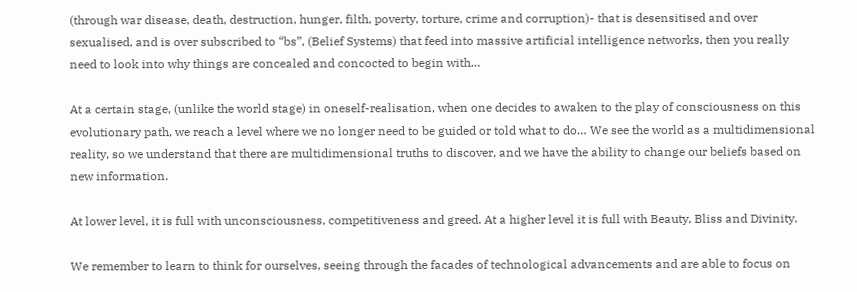(through war disease, death, destruction, hunger, filth, poverty, torture, crime and corruption)- that is desensitised and over sexualised, and is over subscribed to “bs”, (Belief Systems) that feed into massive artificial intelligence networks, then you really need to look into why things are concealed and concocted to begin with…

At a certain stage, (unlike the world stage) in oneself-realisation, when one decides to awaken to the play of consciousness on this evolutionary path, we reach a level where we no longer need to be guided or told what to do… We see the world as a multidimensional reality, so we understand that there are multidimensional truths to discover, and we have the ability to change our beliefs based on new information.

At lower level, it is full with unconsciousness, competitiveness and greed. At a higher level it is full with Beauty, Bliss and Divinity.

We remember to learn to think for ourselves, seeing through the facades of technological advancements and are able to focus on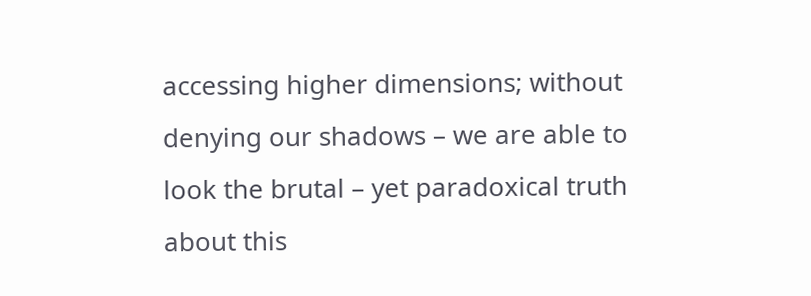accessing higher dimensions; without denying our shadows – we are able to look the brutal – yet paradoxical truth about this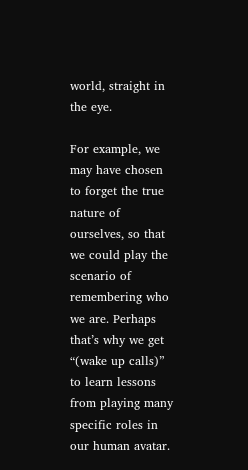world, straight in the eye.

For example, we may have chosen to forget the true nature of ourselves, so that we could play the scenario of remembering who we are. Perhaps that’s why we get “(wake up calls)” to learn lessons from playing many specific roles in our human avatar.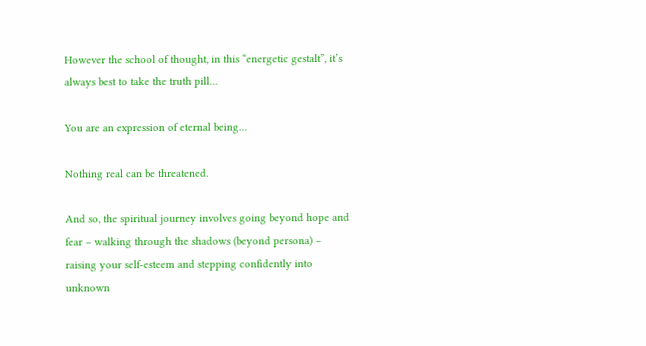However the school of thought, in this “energetic gestalt”, it’s always best to take the truth pill…

You are an expression of eternal being…

Nothing real can be threatened.

And so, the spiritual journey involves going beyond hope and fear – walking through the shadows (beyond persona) – raising your self-esteem and stepping confidently into unknown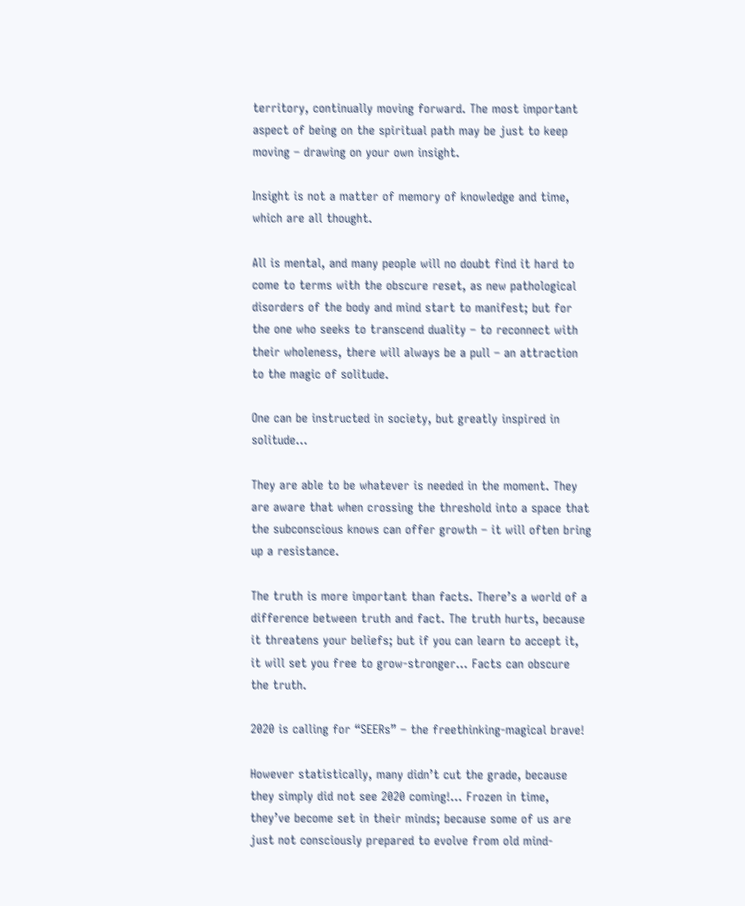territory, continually moving forward. The most important aspect of being on the spiritual path may be just to keep moving – drawing on your own insight.

Insight is not a matter of memory of knowledge and time, which are all thought.

All is mental, and many people will no doubt find it hard to come to terms with the obscure reset, as new pathological disorders of the body and mind start to manifest; but for the one who seeks to transcend duality – to reconnect with their wholeness, there will always be a pull – an attraction to the magic of solitude.

One can be instructed in society, but greatly inspired in solitude…

They are able to be whatever is needed in the moment. They are aware that when crossing the threshold into a space that the subconscious knows can offer growth – it will often bring up a resistance.

The truth is more important than facts. There’s a world of a difference between truth and fact. The truth hurts, because it threatens your beliefs; but if you can learn to accept it, it will set you free to grow-stronger… Facts can obscure the truth.

2020 is calling for “SEERs” – the freethinking-magical brave!

However statistically, many didn’t cut the grade, because they simply did not see 2020 coming!… Frozen in time, they’ve become set in their minds; because some of us are just not consciously prepared to evolve from old mind-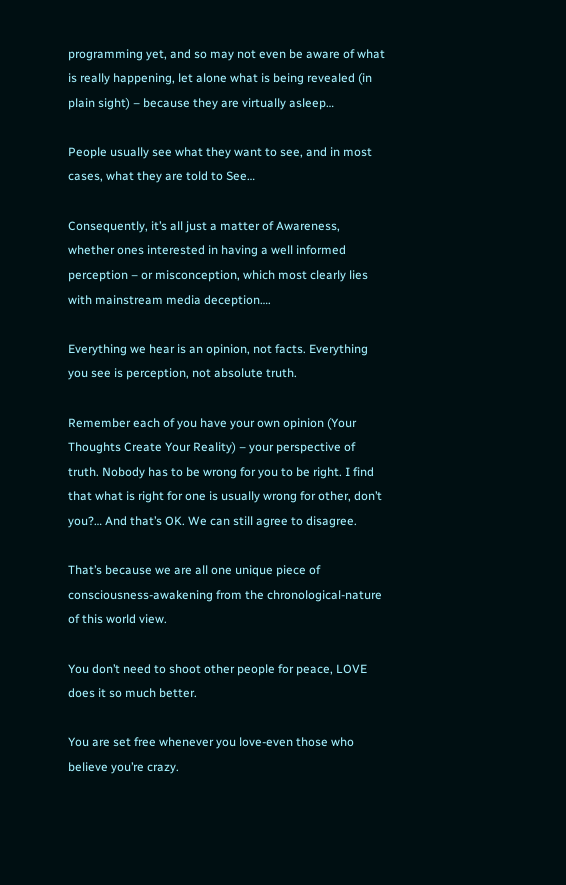programming yet, and so may not even be aware of what is really happening, let alone what is being revealed (in plain sight) – because they are virtually asleep…

People usually see what they want to see, and in most cases, what they are told to See…

Consequently, it’s all just a matter of Awareness, whether ones interested in having a well informed perception – or misconception, which most clearly lies with mainstream media deception….

Everything we hear is an opinion, not facts. Everything you see is perception, not absolute truth.

Remember each of you have your own opinion (Your Thoughts Create Your Reality) – your perspective of truth. Nobody has to be wrong for you to be right. I find that what is right for one is usually wrong for other, don’t you?… And that’s OK. We can still agree to disagree.

That’s because we are all one unique piece of consciousness-awakening from the chronological-nature of this world view.

You don’t need to shoot other people for peace, LOVE does it so much better.

You are set free whenever you love-even those who believe you’re crazy.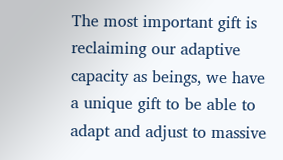The most important gift is reclaiming our adaptive capacity as beings, we have a unique gift to be able to adapt and adjust to massive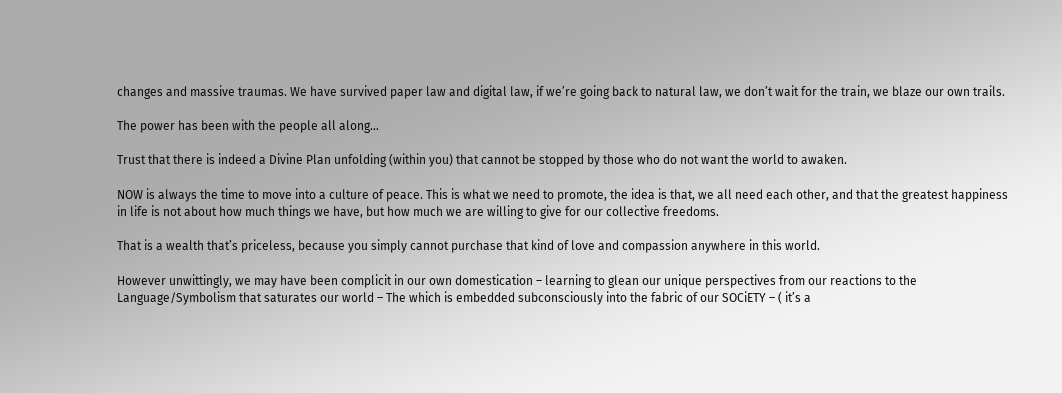changes and massive traumas. We have survived paper law and digital law, if we’re going back to natural law, we don’t wait for the train, we blaze our own trails.

The power has been with the people all along…

Trust that there is indeed a Divine Plan unfolding (within you) that cannot be stopped by those who do not want the world to awaken.

NOW is always the time to move into a culture of peace. This is what we need to promote, the idea is that, we all need each other, and that the greatest happiness in life is not about how much things we have, but how much we are willing to give for our collective freedoms.

That is a wealth that’s priceless, because you simply cannot purchase that kind of love and compassion anywhere in this world.

However unwittingly, we may have been complicit in our own domestication – learning to glean our unique perspectives from our reactions to the Language/Symbolism that saturates our world – The which is embedded subconsciously into the fabric of our SOCiETY – ( it’s a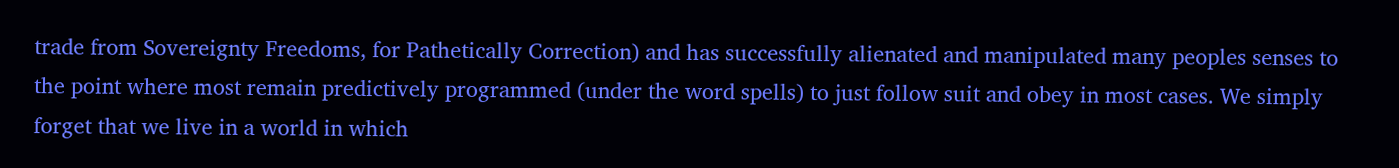trade from Sovereignty Freedoms, for Pathetically Correction) and has successfully alienated and manipulated many peoples senses to the point where most remain predictively programmed (under the word spells) to just follow suit and obey in most cases. We simply forget that we live in a world in which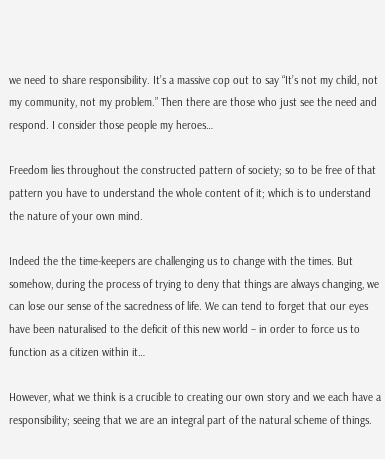we need to share responsibility. It’s a massive cop out to say “It’s not my child, not my community, not my problem.” Then there are those who just see the need and respond. I consider those people my heroes…

Freedom lies throughout the constructed pattern of society; so to be free of that pattern you have to understand the whole content of it; which is to understand the nature of your own mind.

Indeed the the time-keepers are challenging us to change with the times. But somehow, during the process of trying to deny that things are always changing, we can lose our sense of the sacredness of life. We can tend to forget that our eyes have been naturalised to the deficit of this new world – in order to force us to function as a citizen within it…

However, what we think is a crucible to creating our own story and we each have a responsibility; seeing that we are an integral part of the natural scheme of things.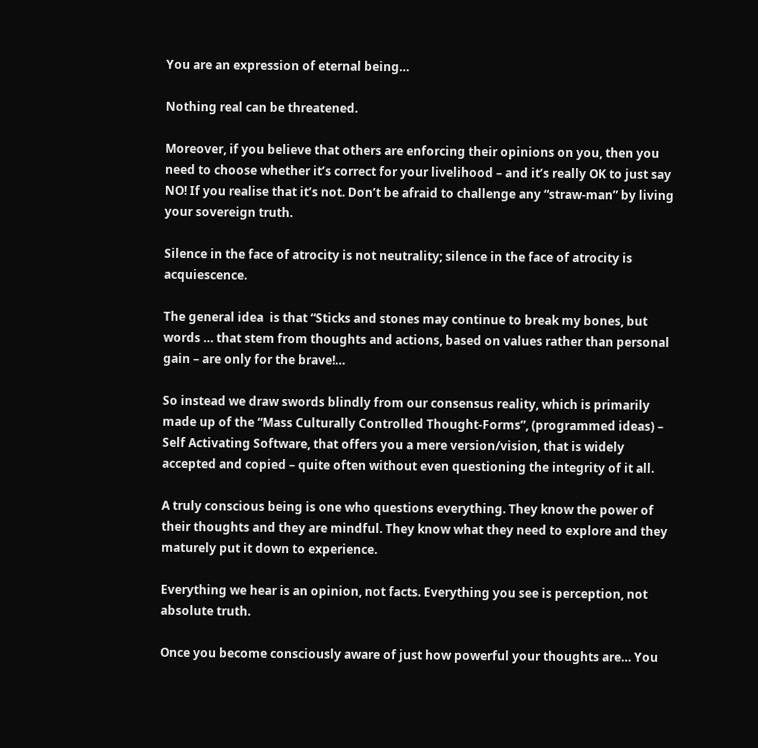You are an expression of eternal being…

Nothing real can be threatened.

Moreover, if you believe that others are enforcing their opinions on you, then you need to choose whether it’s correct for your livelihood – and it’s really OK to just say NO! If you realise that it’s not. Don’t be afraid to challenge any “straw-man” by living your sovereign truth.

Silence in the face of atrocity is not neutrality; silence in the face of atrocity is acquiescence.

The general idea  is that “Sticks and stones may continue to break my bones, but words … that stem from thoughts and actions, based on values rather than personal gain – are only for the brave!…

So instead we draw swords blindly from our consensus reality, which is primarily made up of the “Mass Culturally Controlled Thought-Forms”, (programmed ideas) – Self Activating Software, that offers you a mere version/vision, that is widely accepted and copied – quite often without even questioning the integrity of it all.

A truly conscious being is one who questions everything. They know the power of their thoughts and they are mindful. They know what they need to explore and they maturely put it down to experience.

Everything we hear is an opinion, not facts. Everything you see is perception, not absolute truth.

Once you become consciously aware of just how powerful your thoughts are… You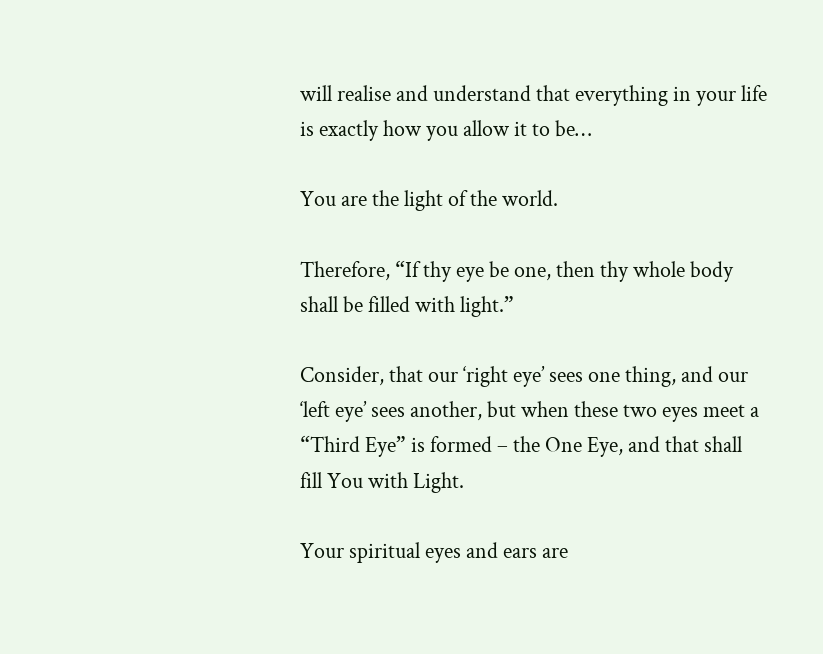will realise and understand that everything in your life is exactly how you allow it to be…

You are the light of the world.

Therefore, “If thy eye be one, then thy whole body shall be filled with light.”

Consider, that our ‘right eye’ sees one thing, and our ‘left eye’ sees another, but when these two eyes meet a “Third Eye” is formed – the One Eye, and that shall fill You with Light.

Your spiritual eyes and ears are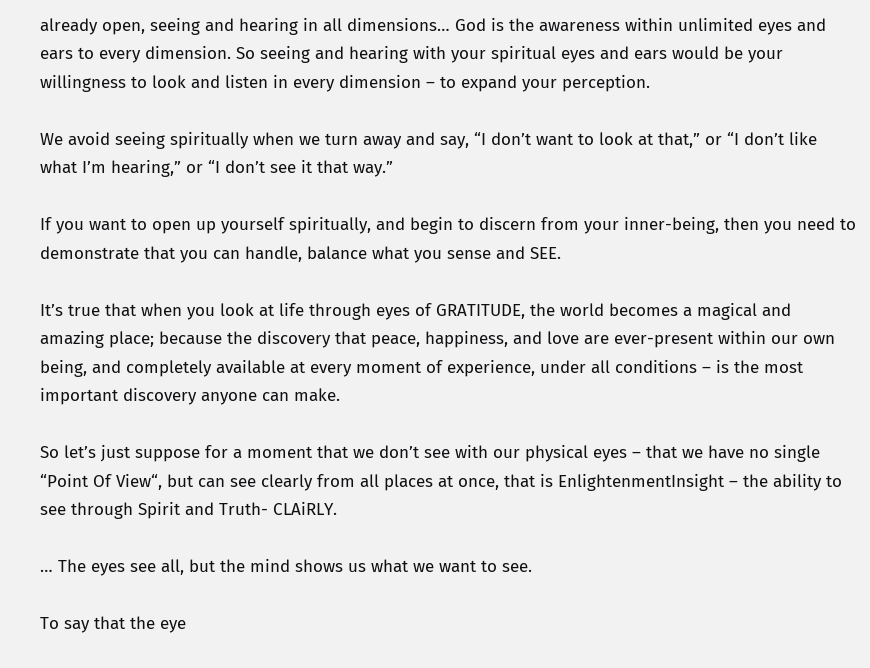already open, seeing and hearing in all dimensions… God is the awareness within unlimited eyes and ears to every dimension. So seeing and hearing with your spiritual eyes and ears would be your willingness to look and listen in every dimension – to expand your perception.

We avoid seeing spiritually when we turn away and say, “I don’t want to look at that,” or “I don’t like what I’m hearing,” or “I don’t see it that way.”

If you want to open up yourself spiritually, and begin to discern from your inner-being, then you need to demonstrate that you can handle, balance what you sense and SEE.

It’s true that when you look at life through eyes of GRATITUDE, the world becomes a magical and amazing place; because the discovery that peace, happiness, and love are ever-present within our own being, and completely available at every moment of experience, under all conditions – is the most important discovery anyone can make.

So let’s just suppose for a moment that we don’t see with our physical eyes – that we have no single “Point Of View“, but can see clearly from all places at once, that is EnlightenmentInsight – the ability to see through Spirit and Truth- CLAiRLY.

… The eyes see all, but the mind shows us what we want to see.

To say that the eye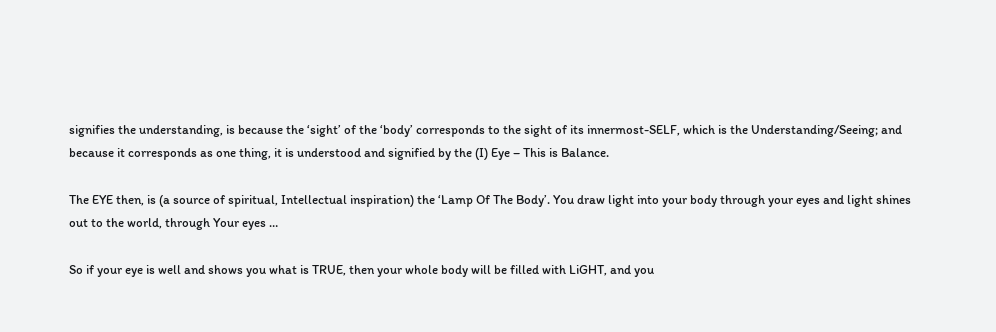signifies the understanding, is because the ‘sight’ of the ‘body’ corresponds to the sight of its innermost-SELF, which is the Understanding/Seeing; and because it corresponds as one thing, it is understood and signified by the (I) Eye – This is Balance.

The EYE then, is (a source of spiritual, Intellectual inspiration) the ‘Lamp Of The Body’. You draw light into your body through your eyes and light shines out to the world, through Your eyes …

So if your eye is well and shows you what is TRUE, then your whole body will be filled with LiGHT, and you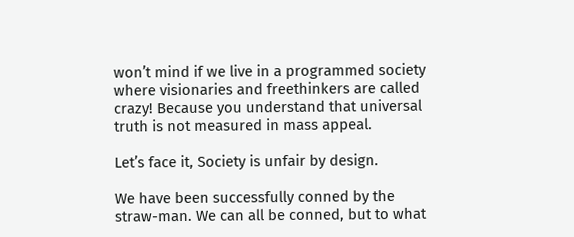won’t mind if we live in a programmed society where visionaries and freethinkers are called crazy! Because you understand that universal truth is not measured in mass appeal.

Let’s face it, Society is unfair by design.

We have been successfully conned by the straw-man. We can all be conned, but to what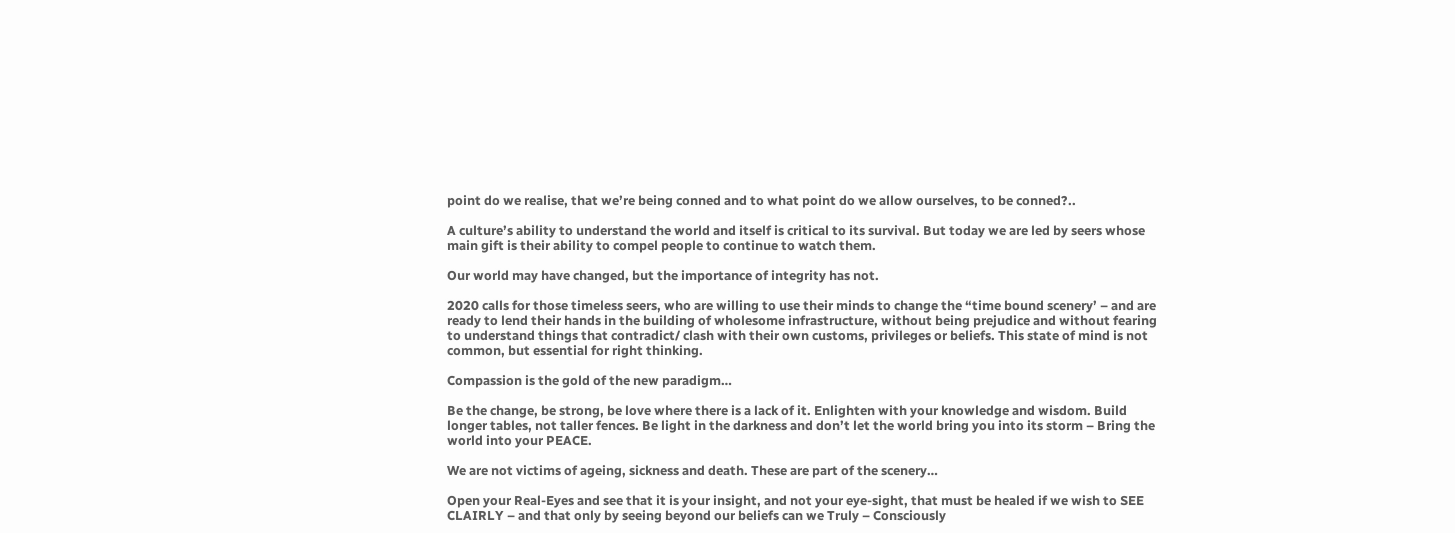point do we realise, that we’re being conned and to what point do we allow ourselves, to be conned?..

A culture’s ability to understand the world and itself is critical to its survival. But today we are led by seers whose main gift is their ability to compel people to continue to watch them.

Our world may have changed, but the importance of integrity has not.

2020 calls for those timeless seers, who are willing to use their minds to change the “time bound scenery’ – and are ready to lend their hands in the building of wholesome infrastructure, without being prejudice and without fearing to understand things that contradict/ clash with their own customs, privileges or beliefs. This state of mind is not common, but essential for right thinking.

Compassion is the gold of the new paradigm…

Be the change, be strong, be love where there is a lack of it. Enlighten with your knowledge and wisdom. Build longer tables, not taller fences. Be light in the darkness and don’t let the world bring you into its storm – Bring the world into your PEACE.

We are not victims of ageing, sickness and death. These are part of the scenery…

Open your Real-Eyes and see that it is your insight, and not your eye-sight, that must be healed if we wish to SEE CLAIRLY – and that only by seeing beyond our beliefs can we Truly – Consciously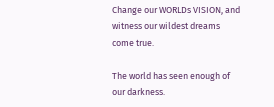Change our WORLDs VISION, and witness our wildest dreams come true.

The world has seen enough of our darkness.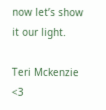now let’s show it our light.

Teri Mckenzie <3